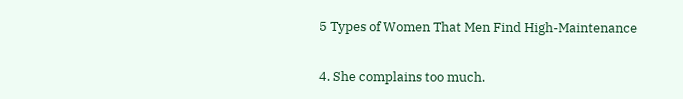5 Types of Women That Men Find High-Maintenance

4. She complains too much.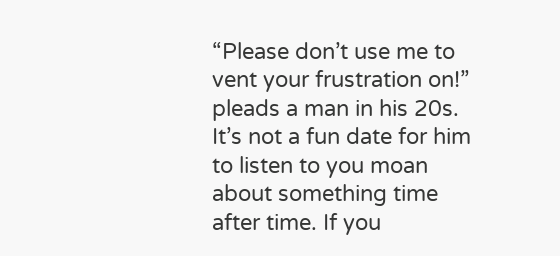“Please don’t use me to vent your frustration on!” pleads a man in his 20s. It’s not a fun date for him to listen to you moan about something time after time. If you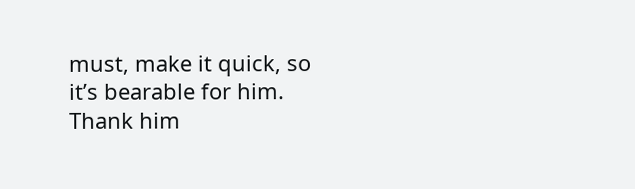must, make it quick, so it’s bearable for him. Thank him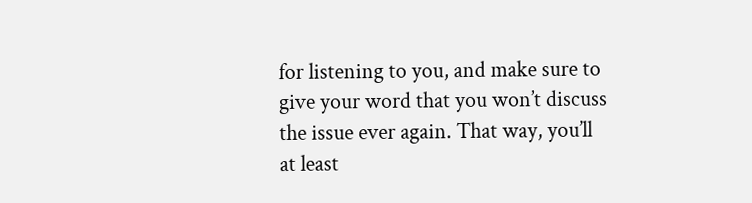for listening to you, and make sure to give your word that you won’t discuss the issue ever again. That way, you’ll at least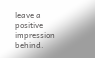leave a positive impression behind.